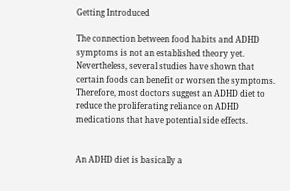Getting Introduced

The connection between food habits and ADHD symptoms is not an established theory yet. Nevertheless, several studies have shown that certain foods can benefit or worsen the symptoms. Therefore, most doctors suggest an ADHD diet to reduce the proliferating reliance on ADHD medications that have potential side effects.


An ADHD diet is basically a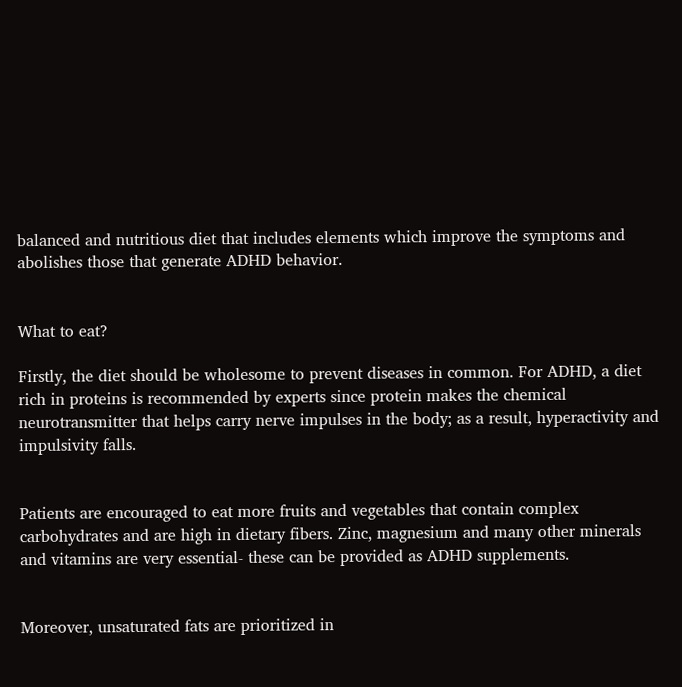balanced and nutritious diet that includes elements which improve the symptoms and abolishes those that generate ADHD behavior.


What to eat?

Firstly, the diet should be wholesome to prevent diseases in common. For ADHD, a diet rich in proteins is recommended by experts since protein makes the chemical neurotransmitter that helps carry nerve impulses in the body; as a result, hyperactivity and impulsivity falls.


Patients are encouraged to eat more fruits and vegetables that contain complex carbohydrates and are high in dietary fibers. Zinc, magnesium and many other minerals and vitamins are very essential- these can be provided as ADHD supplements.


Moreover, unsaturated fats are prioritized in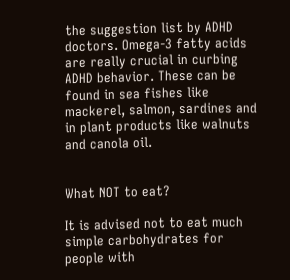the suggestion list by ADHD doctors. Omega-3 fatty acids are really crucial in curbing ADHD behavior. These can be found in sea fishes like mackerel, salmon, sardines and in plant products like walnuts and canola oil.


What NOT to eat?

It is advised not to eat much simple carbohydrates for people with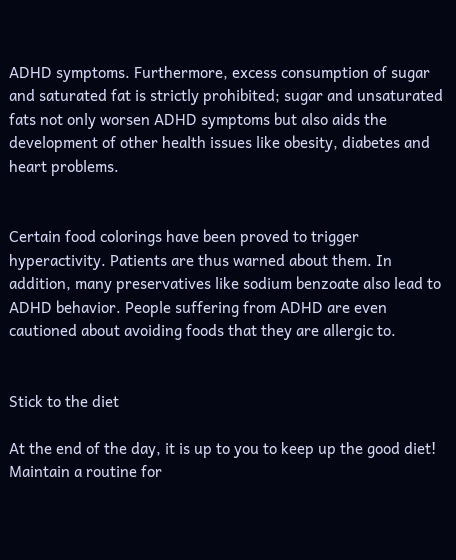ADHD symptoms. Furthermore, excess consumption of sugar and saturated fat is strictly prohibited; sugar and unsaturated fats not only worsen ADHD symptoms but also aids the development of other health issues like obesity, diabetes and heart problems.


Certain food colorings have been proved to trigger hyperactivity. Patients are thus warned about them. In addition, many preservatives like sodium benzoate also lead to ADHD behavior. People suffering from ADHD are even cautioned about avoiding foods that they are allergic to.


Stick to the diet

At the end of the day, it is up to you to keep up the good diet! Maintain a routine for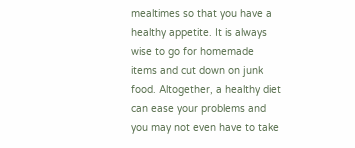mealtimes so that you have a healthy appetite. It is always wise to go for homemade items and cut down on junk food. Altogether, a healthy diet can ease your problems and you may not even have to take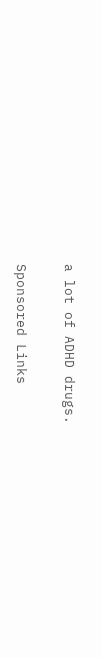a lot of ADHD drugs.

Sponsored Links